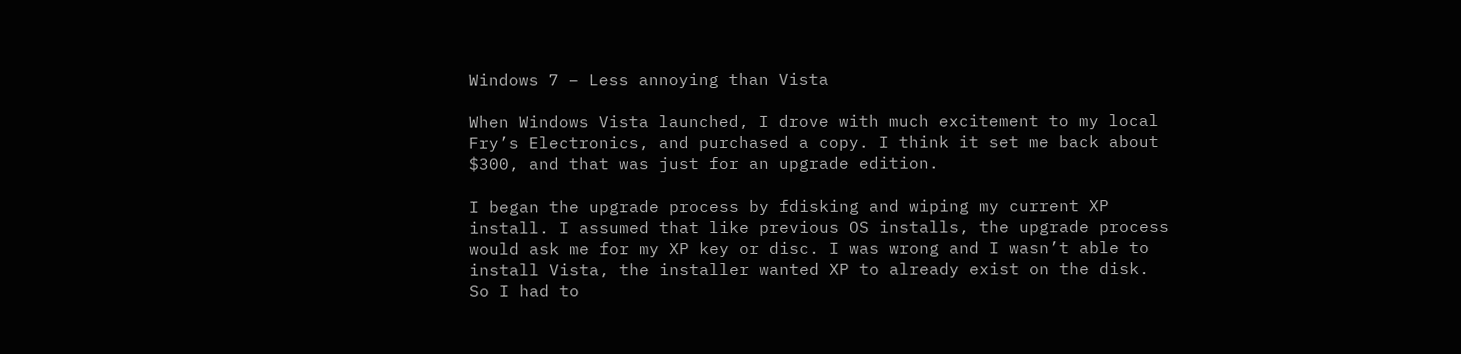Windows 7 – Less annoying than Vista

When Windows Vista launched, I drove with much excitement to my local Fry’s Electronics, and purchased a copy. I think it set me back about $300, and that was just for an upgrade edition.

I began the upgrade process by fdisking and wiping my current XP install. I assumed that like previous OS installs, the upgrade process would ask me for my XP key or disc. I was wrong and I wasn’t able to install Vista, the installer wanted XP to already exist on the disk. So I had to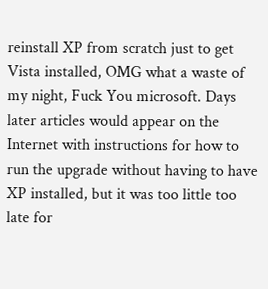reinstall XP from scratch just to get Vista installed, OMG what a waste of my night, Fuck You microsoft. Days later articles would appear on the Internet with instructions for how to run the upgrade without having to have XP installed, but it was too little too late for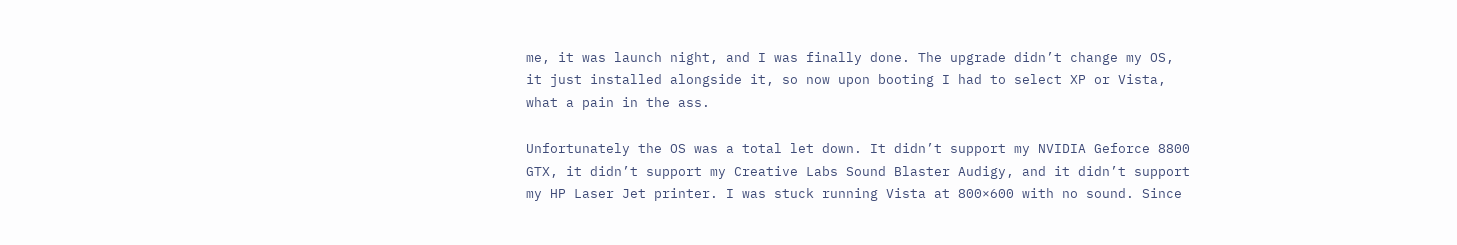me, it was launch night, and I was finally done. The upgrade didn’t change my OS, it just installed alongside it, so now upon booting I had to select XP or Vista, what a pain in the ass.

Unfortunately the OS was a total let down. It didn’t support my NVIDIA Geforce 8800 GTX, it didn’t support my Creative Labs Sound Blaster Audigy, and it didn’t support my HP Laser Jet printer. I was stuck running Vista at 800×600 with no sound. Since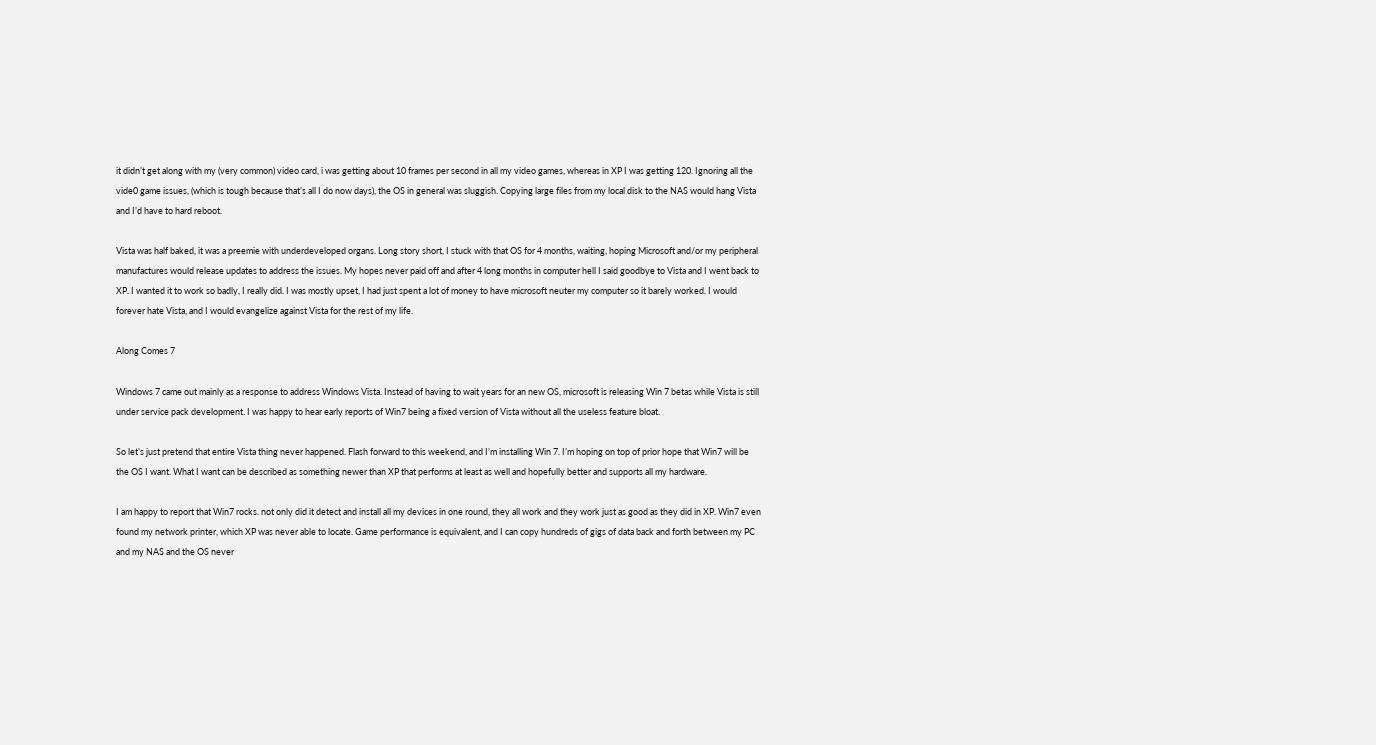it didn’t get along with my (very common) video card, i was getting about 10 frames per second in all my video games, whereas in XP I was getting 120. Ignoring all the vide0 game issues, (which is tough because that’s all I do now days), the OS in general was sluggish. Copying large files from my local disk to the NAS would hang Vista and I’d have to hard reboot.

Vista was half baked, it was a preemie with underdeveloped organs. Long story short, I stuck with that OS for 4 months, waiting, hoping Microsoft and/or my peripheral manufactures would release updates to address the issues. My hopes never paid off and after 4 long months in computer hell I said goodbye to Vista and I went back to XP. I wanted it to work so badly, I really did. I was mostly upset, I had just spent a lot of money to have microsoft neuter my computer so it barely worked. I would forever hate Vista, and I would evangelize against Vista for the rest of my life.

Along Comes 7

Windows 7 came out mainly as a response to address Windows Vista. Instead of having to wait years for an new OS, microsoft is releasing Win 7 betas while Vista is still under service pack development. I was happy to hear early reports of Win7 being a fixed version of Vista without all the useless feature bloat.

So let’s just pretend that entire Vista thing never happened. Flash forward to this weekend, and I’m installing Win 7. I’m hoping on top of prior hope that Win7 will be the OS I want. What I want can be described as something newer than XP that performs at least as well and hopefully better and supports all my hardware.

I am happy to report that Win7 rocks. not only did it detect and install all my devices in one round, they all work and they work just as good as they did in XP. Win7 even found my network printer, which XP was never able to locate. Game performance is equivalent, and I can copy hundreds of gigs of data back and forth between my PC and my NAS and the OS never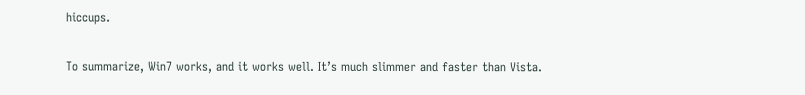hiccups.

To summarize, Win7 works, and it works well. It’s much slimmer and faster than Vista.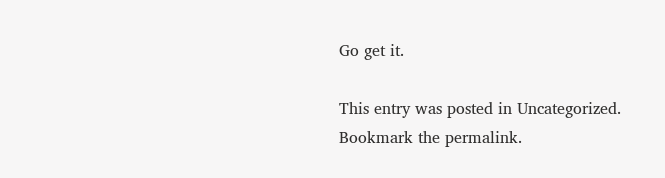Go get it.

This entry was posted in Uncategorized. Bookmark the permalink.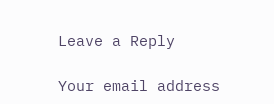Leave a Reply

Your email address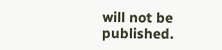will not be published.